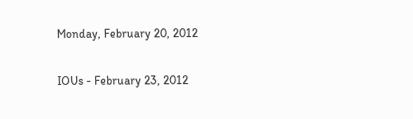Monday, February 20, 2012

IOUs - February 23, 2012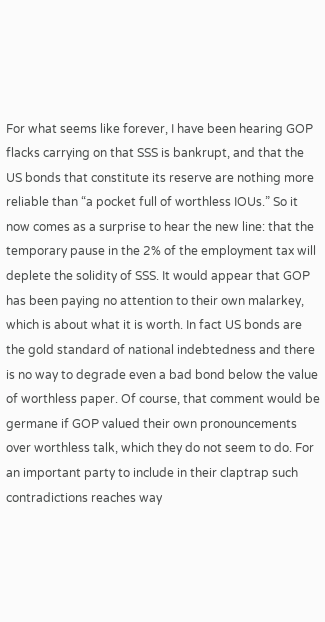For what seems like forever, I have been hearing GOP flacks carrying on that SSS is bankrupt, and that the US bonds that constitute its reserve are nothing more reliable than “a pocket full of worthless IOUs.” So it now comes as a surprise to hear the new line: that the temporary pause in the 2% of the employment tax will deplete the solidity of SSS. It would appear that GOP has been paying no attention to their own malarkey, which is about what it is worth. In fact US bonds are the gold standard of national indebtedness and there is no way to degrade even a bad bond below the value of worthless paper. Of course, that comment would be germane if GOP valued their own pronouncements over worthless talk, which they do not seem to do. For an important party to include in their claptrap such contradictions reaches way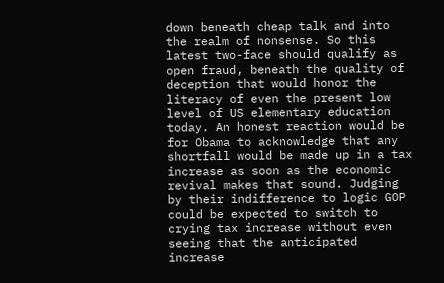down beneath cheap talk and into the realm of nonsense. So this latest two-face should qualify as open fraud, beneath the quality of deception that would honor the literacy of even the present low level of US elementary education today. An honest reaction would be for Obama to acknowledge that any shortfall would be made up in a tax increase as soon as the economic revival makes that sound. Judging by their indifference to logic GOP could be expected to switch to crying tax increase without even seeing that the anticipated increase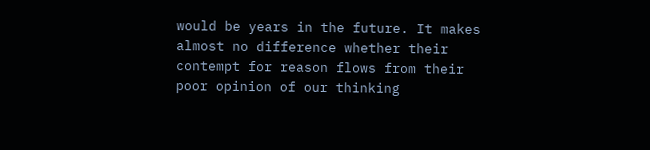would be years in the future. It makes almost no difference whether their contempt for reason flows from their poor opinion of our thinking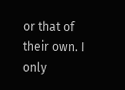or that of their own. I only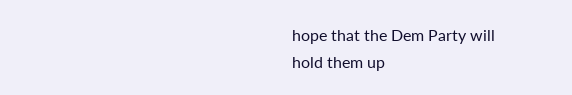hope that the Dem Party will hold them up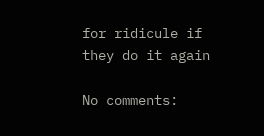for ridicule if they do it again

No comments: